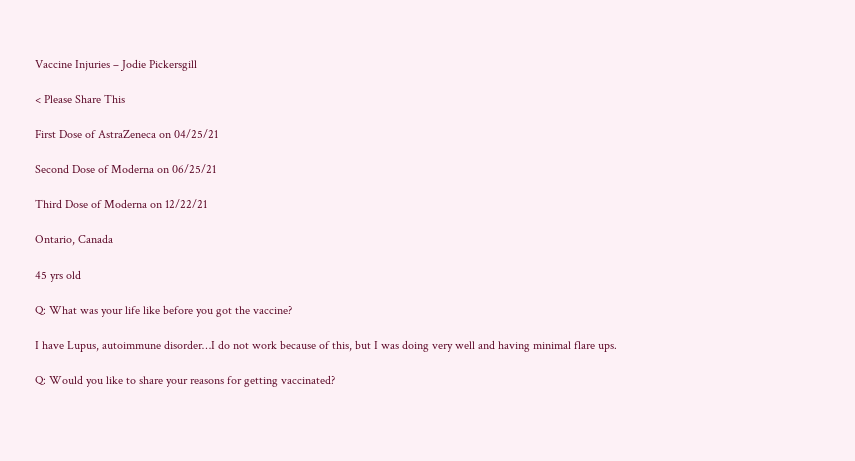Vaccine Injuries – Jodie Pickersgill

< Please Share This

First Dose of AstraZeneca on 04/25/21

Second Dose of Moderna on 06/25/21

Third Dose of Moderna on 12/22/21

Ontario, Canada

45 yrs old

Q: What was your life like before you got the vaccine?

I have Lupus, autoimmune disorder…I do not work because of this, but I was doing very well and having minimal flare ups.

Q: Would you like to share your reasons for getting vaccinated?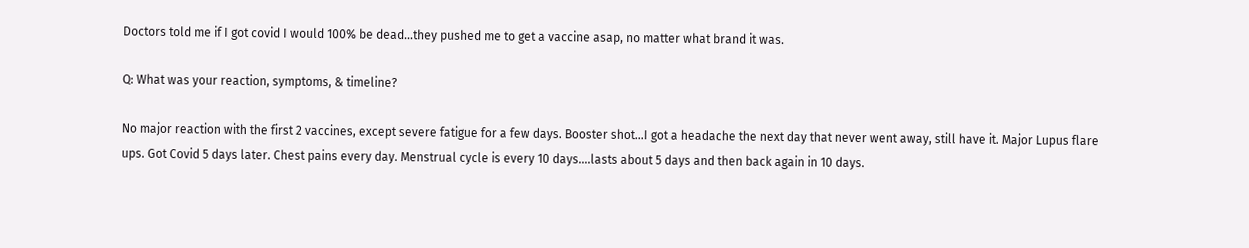Doctors told me if I got covid I would 100% be dead…they pushed me to get a vaccine asap, no matter what brand it was.

Q: What was your reaction, symptoms, & timeline?

No major reaction with the first 2 vaccines, except severe fatigue for a few days. Booster shot…I got a headache the next day that never went away, still have it. Major Lupus flare ups. Got Covid 5 days later. Chest pains every day. Menstrual cycle is every 10 days….lasts about 5 days and then back again in 10 days.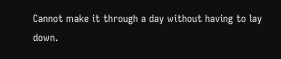Cannot make it through a day without having to lay down.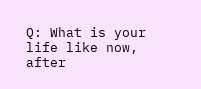Q: What is your life like now, after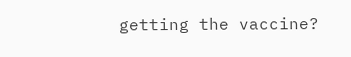getting the vaccine?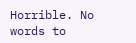Horrible. No words to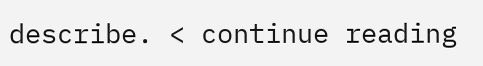describe. < continue reading